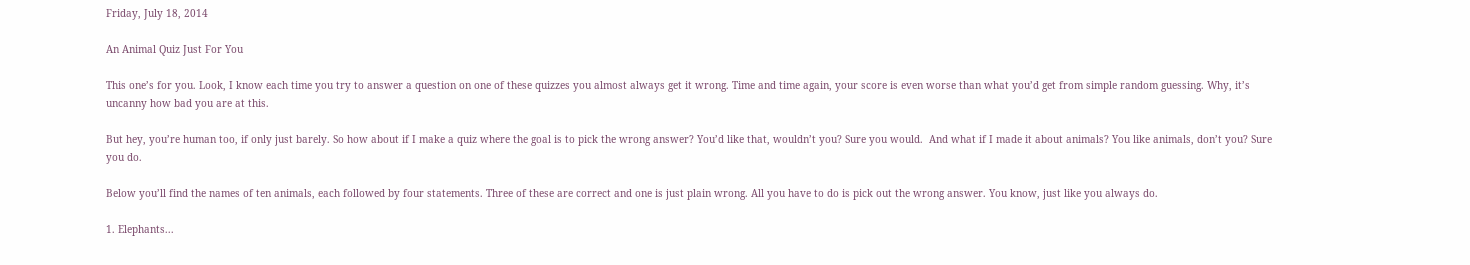Friday, July 18, 2014

An Animal Quiz Just For You

This one’s for you. Look, I know each time you try to answer a question on one of these quizzes you almost always get it wrong. Time and time again, your score is even worse than what you’d get from simple random guessing. Why, it’s uncanny how bad you are at this.

But hey, you’re human too, if only just barely. So how about if I make a quiz where the goal is to pick the wrong answer? You’d like that, wouldn’t you? Sure you would.  And what if I made it about animals? You like animals, don’t you? Sure you do.

Below you’ll find the names of ten animals, each followed by four statements. Three of these are correct and one is just plain wrong. All you have to do is pick out the wrong answer. You know, just like you always do.

1. Elephants...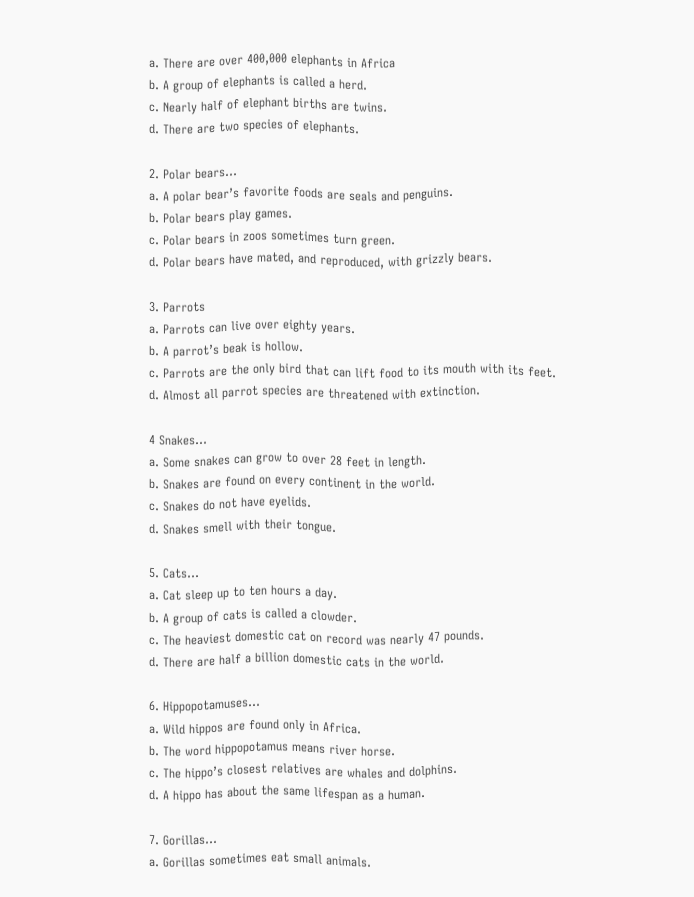a. There are over 400,000 elephants in Africa
b. A group of elephants is called a herd.
c. Nearly half of elephant births are twins.
d. There are two species of elephants.

2. Polar bears…
a. A polar bear’s favorite foods are seals and penguins.
b. Polar bears play games.
c. Polar bears in zoos sometimes turn green.
d. Polar bears have mated, and reproduced, with grizzly bears.

3. Parrots
a. Parrots can live over eighty years.
b. A parrot’s beak is hollow.
c. Parrots are the only bird that can lift food to its mouth with its feet.
d. Almost all parrot species are threatened with extinction.

4 Snakes…
a. Some snakes can grow to over 28 feet in length.
b. Snakes are found on every continent in the world.
c. Snakes do not have eyelids.
d. Snakes smell with their tongue.

5. Cats…
a. Cat sleep up to ten hours a day.
b. A group of cats is called a clowder.
c. The heaviest domestic cat on record was nearly 47 pounds.
d. There are half a billion domestic cats in the world.

6. Hippopotamuses…
a. Wild hippos are found only in Africa.
b. The word hippopotamus means river horse.
c. The hippo’s closest relatives are whales and dolphins.
d. A hippo has about the same lifespan as a human.

7. Gorillas…
a. Gorillas sometimes eat small animals.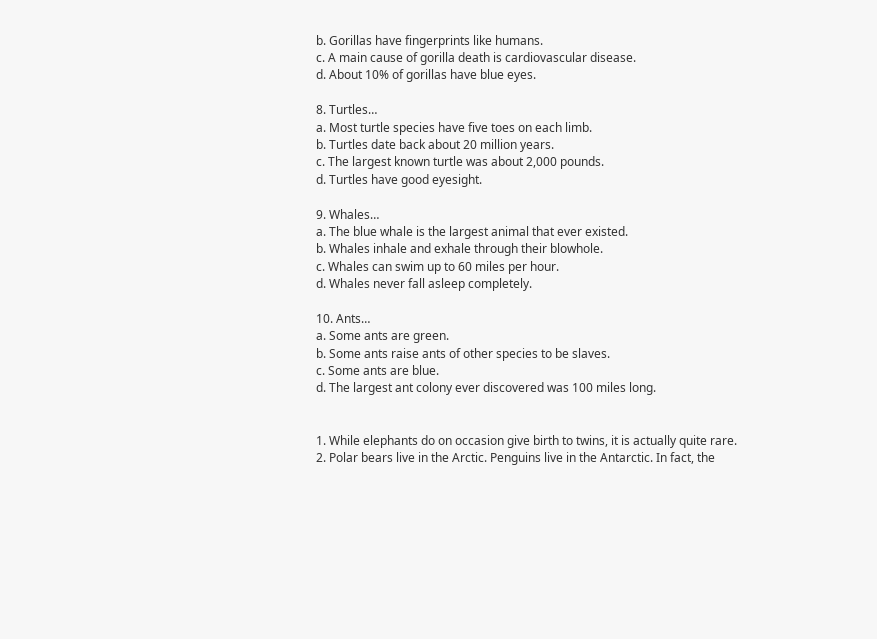b. Gorillas have fingerprints like humans.
c. A main cause of gorilla death is cardiovascular disease.
d. About 10% of gorillas have blue eyes.

8. Turtles…
a. Most turtle species have five toes on each limb.
b. Turtles date back about 20 million years.
c. The largest known turtle was about 2,000 pounds.
d. Turtles have good eyesight.

9. Whales…
a. The blue whale is the largest animal that ever existed.
b. Whales inhale and exhale through their blowhole.
c. Whales can swim up to 60 miles per hour.
d. Whales never fall asleep completely.

10. Ants…
a. Some ants are green.
b. Some ants raise ants of other species to be slaves.
c. Some ants are blue.
d. The largest ant colony ever discovered was 100 miles long.


1. While elephants do on occasion give birth to twins, it is actually quite rare.
2. Polar bears live in the Arctic. Penguins live in the Antarctic. In fact, the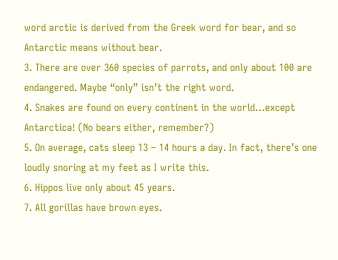word arctic is derived from the Greek word for bear, and so Antarctic means without bear.
3. There are over 360 species of parrots, and only about 100 are endangered. Maybe “only” isn’t the right word.
4. Snakes are found on every continent in the world…except Antarctica! (No bears either, remember?)
5. On average, cats sleep 13 – 14 hours a day. In fact, there’s one loudly snoring at my feet as I write this.
6. Hippos live only about 45 years.
7. All gorillas have brown eyes.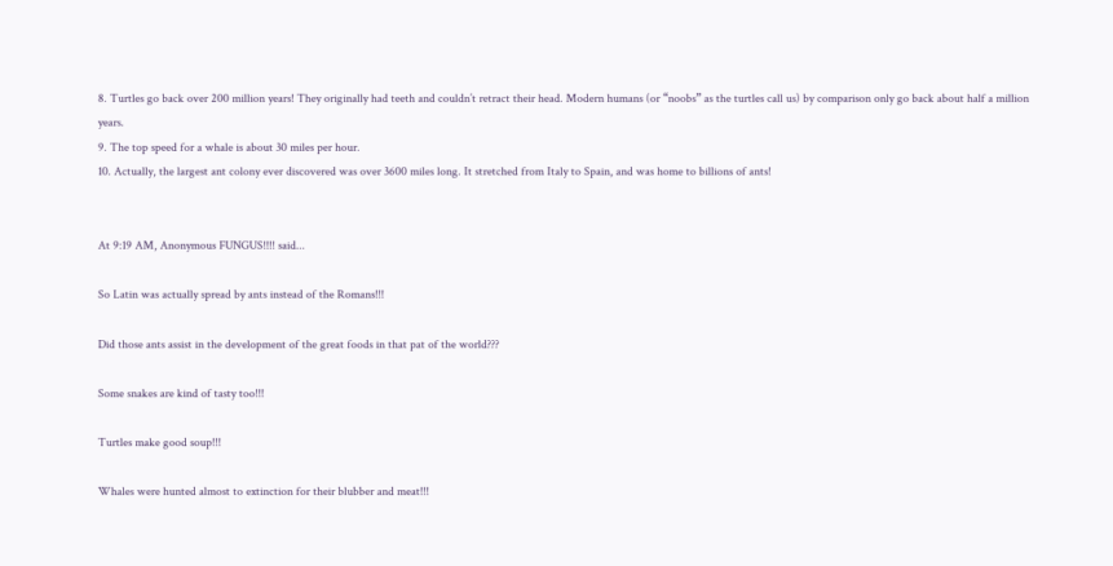8. Turtles go back over 200 million years! They originally had teeth and couldn’t retract their head. Modern humans (or “noobs” as the turtles call us) by comparison only go back about half a million years.
9. The top speed for a whale is about 30 miles per hour.
10. Actually, the largest ant colony ever discovered was over 3600 miles long. It stretched from Italy to Spain, and was home to billions of ants!


At 9:19 AM, Anonymous FUNGUS!!!! said...

So Latin was actually spread by ants instead of the Romans!!!

Did those ants assist in the development of the great foods in that pat of the world???

Some snakes are kind of tasty too!!!

Turtles make good soup!!!

Whales were hunted almost to extinction for their blubber and meat!!!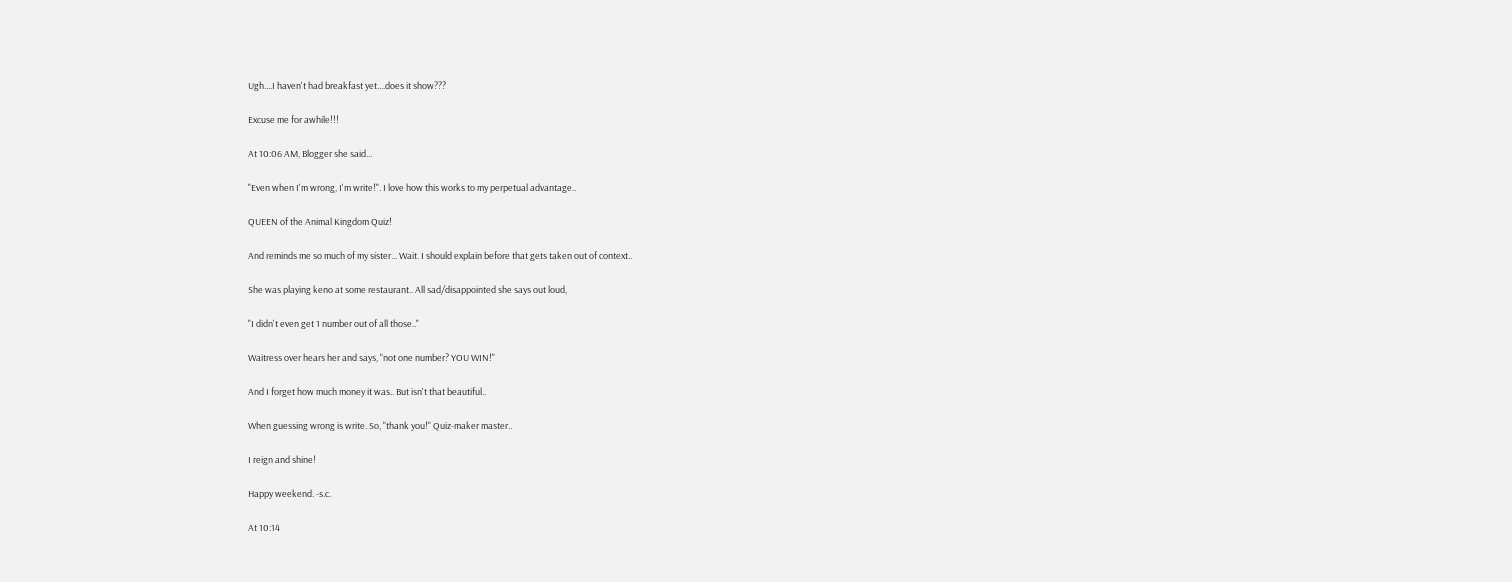Ugh....I haven't had breakfast yet....does it show???

Excuse me for awhile!!!

At 10:06 AM, Blogger she said...

"Even when I'm wrong, I'm write!". I love how this works to my perpetual advantage..

QUEEN of the Animal Kingdom Quiz!

And reminds me so much of my sister... Wait. I should explain before that gets taken out of context..

She was playing keno at some restaurant.. All sad/disappointed she says out loud,

"I didn't even get 1 number out of all those.."

Waitress over hears her and says, "not one number? YOU WIN!"

And I forget how much money it was.. But isn't that beautiful..

When guessing wrong is write. So, "thank you!" Quiz-maker master..

I reign and shine!

Happy weekend. -s.c.

At 10:14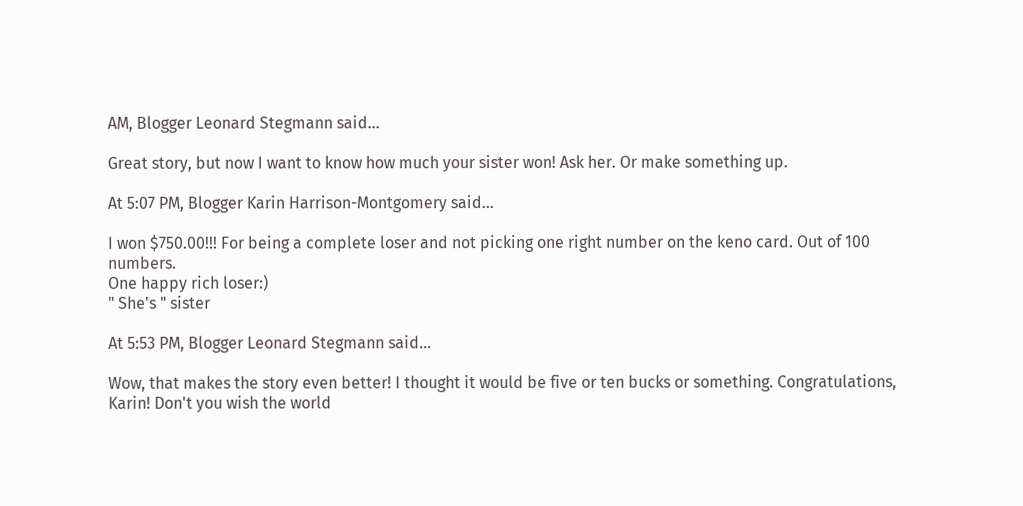AM, Blogger Leonard Stegmann said...

Great story, but now I want to know how much your sister won! Ask her. Or make something up.

At 5:07 PM, Blogger Karin Harrison-Montgomery said...

I won $750.00!!! For being a complete loser and not picking one right number on the keno card. Out of 100 numbers.
One happy rich loser:)
" She's " sister

At 5:53 PM, Blogger Leonard Stegmann said...

Wow, that makes the story even better! I thought it would be five or ten bucks or something. Congratulations, Karin! Don't you wish the world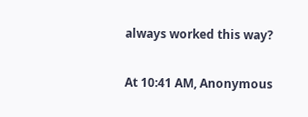always worked this way?

At 10:41 AM, Anonymous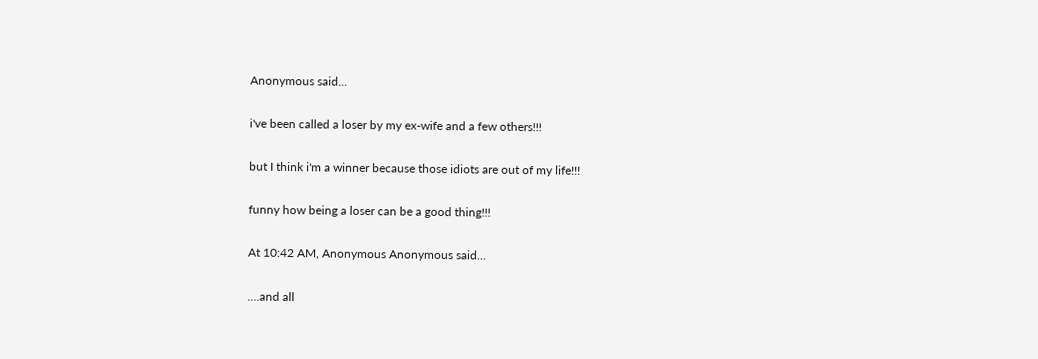Anonymous said...

i've been called a loser by my ex-wife and a few others!!!

but I think i'm a winner because those idiots are out of my life!!!

funny how being a loser can be a good thing!!!

At 10:42 AM, Anonymous Anonymous said...

....and all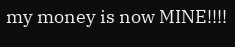my money is now MINE!!!!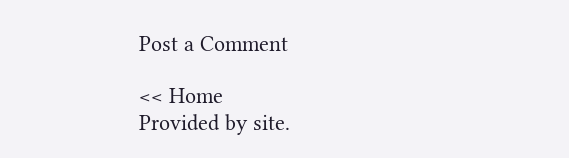Post a Comment

<< Home
Provided by site.